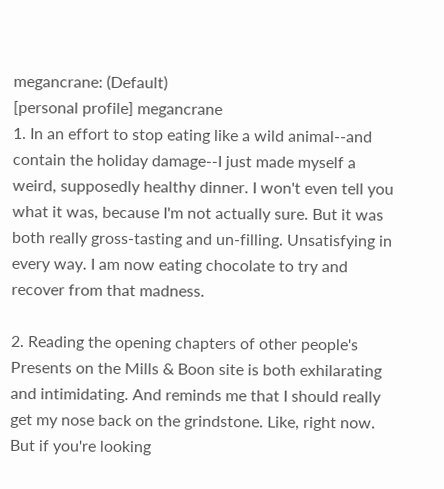megancrane: (Default)
[personal profile] megancrane
1. In an effort to stop eating like a wild animal--and contain the holiday damage--I just made myself a weird, supposedly healthy dinner. I won't even tell you what it was, because I'm not actually sure. But it was both really gross-tasting and un-filling. Unsatisfying in every way. I am now eating chocolate to try and recover from that madness.

2. Reading the opening chapters of other people's Presents on the Mills & Boon site is both exhilarating and intimidating. And reminds me that I should really get my nose back on the grindstone. Like, right now. But if you're looking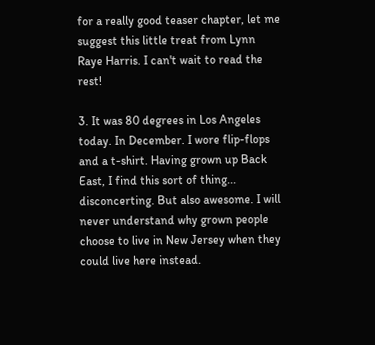for a really good teaser chapter, let me suggest this little treat from Lynn Raye Harris. I can't wait to read the rest!

3. It was 80 degrees in Los Angeles today. In December. I wore flip-flops and a t-shirt. Having grown up Back East, I find this sort of thing... disconcerting. But also awesome. I will never understand why grown people choose to live in New Jersey when they could live here instead.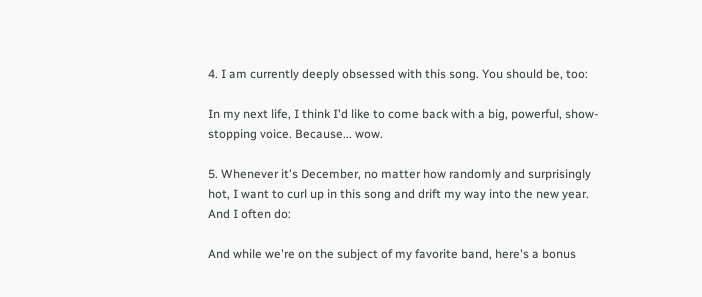4. I am currently deeply obsessed with this song. You should be, too:

In my next life, I think I'd like to come back with a big, powerful, show-stopping voice. Because... wow.

5. Whenever it's December, no matter how randomly and surprisingly hot, I want to curl up in this song and drift my way into the new year. And I often do:

And while we're on the subject of my favorite band, here's a bonus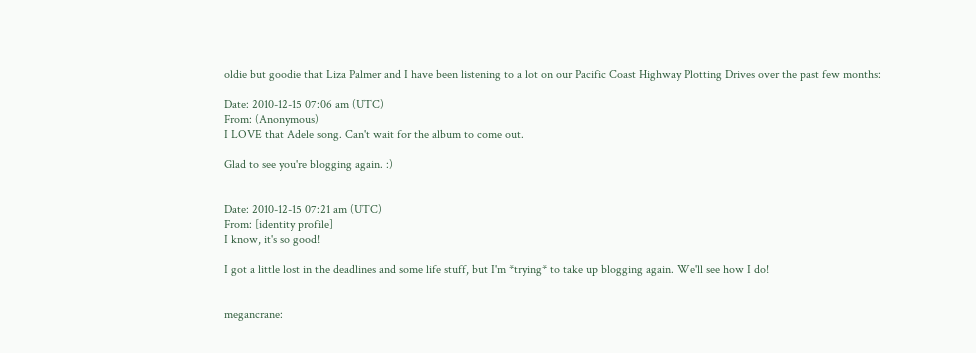oldie but goodie that Liza Palmer and I have been listening to a lot on our Pacific Coast Highway Plotting Drives over the past few months:

Date: 2010-12-15 07:06 am (UTC)
From: (Anonymous)
I LOVE that Adele song. Can't wait for the album to come out.

Glad to see you're blogging again. :)


Date: 2010-12-15 07:21 am (UTC)
From: [identity profile]
I know, it's so good!

I got a little lost in the deadlines and some life stuff, but I'm *trying* to take up blogging again. We'll see how I do!


megancrane: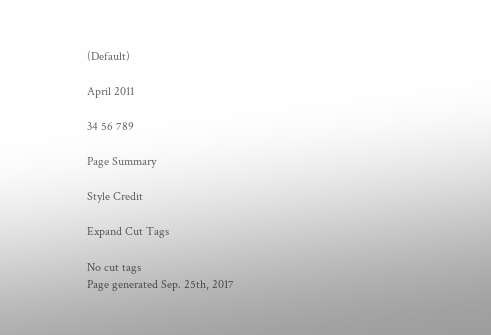(Default)

April 2011

34 56 789

Page Summary

Style Credit

Expand Cut Tags

No cut tags
Page generated Sep. 25th, 2017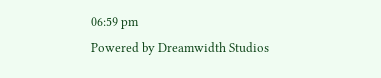06:59 pm
Powered by Dreamwidth Studios